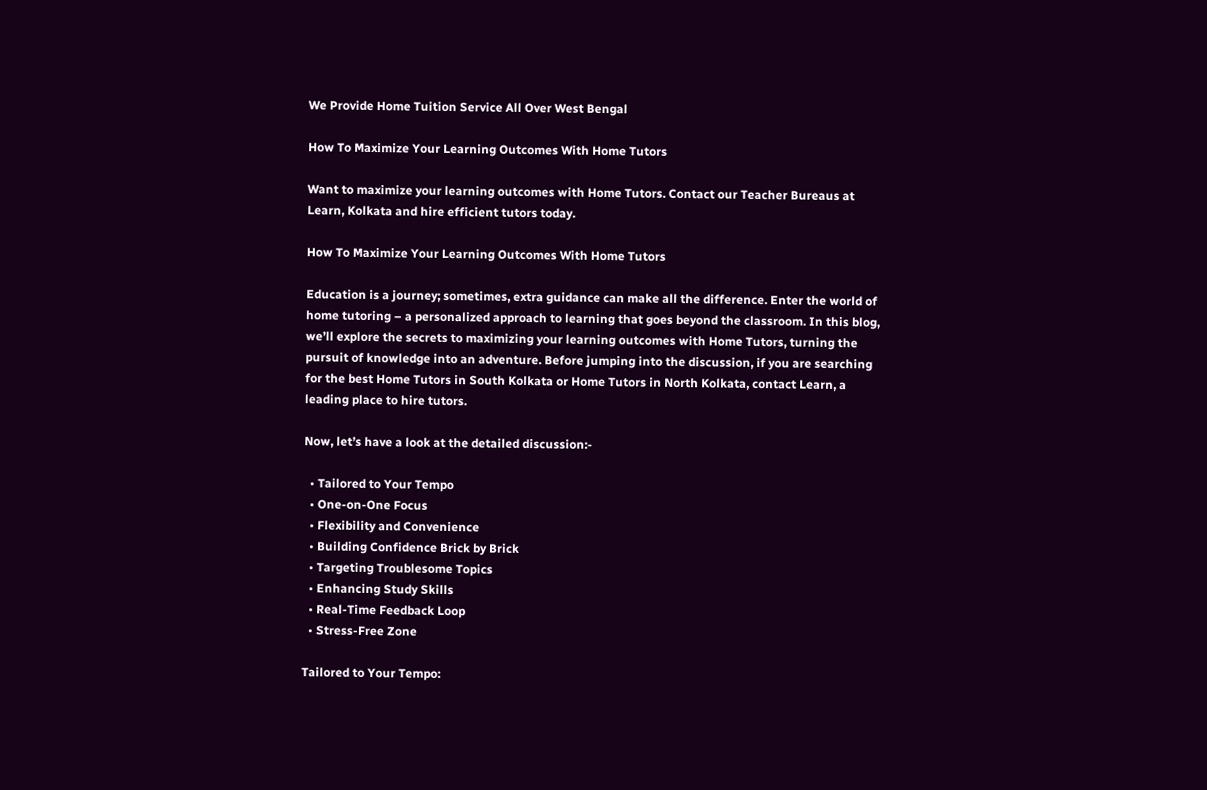We Provide Home Tuition Service All Over West Bengal

How To Maximize Your Learning Outcomes With Home Tutors

Want to maximize your learning outcomes with Home Tutors. Contact our Teacher Bureaus at Learn, Kolkata and hire efficient tutors today.

How To Maximize Your Learning Outcomes With Home Tutors

Education is a journey; sometimes, extra guidance can make all the difference. Enter the world of home tutoring – a personalized approach to learning that goes beyond the classroom. In this blog, we’ll explore the secrets to maximizing your learning outcomes with Home Tutors, turning the pursuit of knowledge into an adventure. Before jumping into the discussion, if you are searching for the best Home Tutors in South Kolkata or Home Tutors in North Kolkata, contact Learn, a leading place to hire tutors.

Now, let’s have a look at the detailed discussion:-

  • Tailored to Your Tempo
  • One-on-One Focus
  • Flexibility and Convenience
  • Building Confidence Brick by Brick
  • Targeting Troublesome Topics
  • Enhancing Study Skills
  • Real-Time Feedback Loop
  • Stress-Free Zone

Tailored to Your Tempo: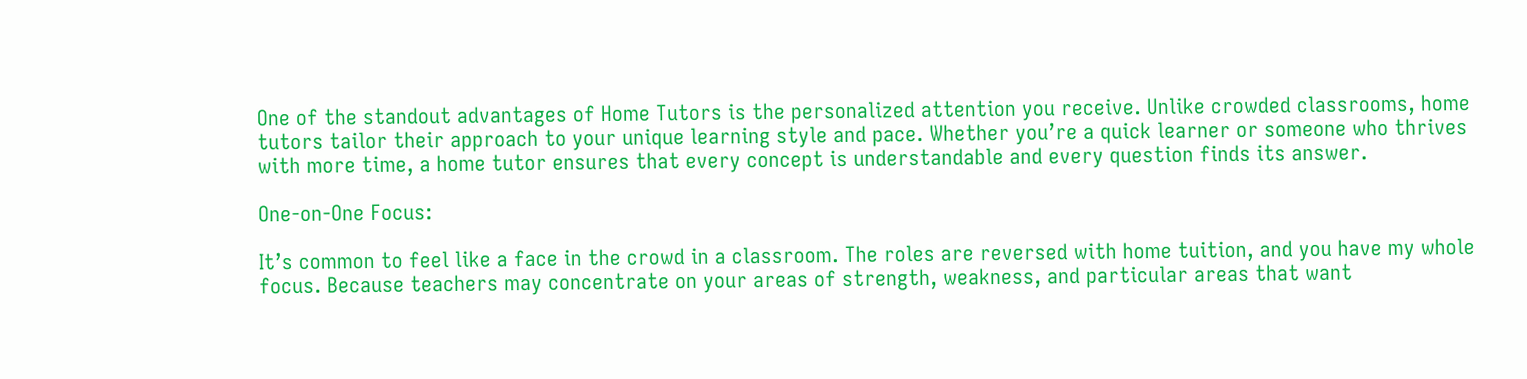One of the standout advantages of Home Tutors is the personalized attention you receive. Unlike crowded classrooms, home tutors tailor their approach to your unique learning style and pace. Whether you’re a quick learner or someone who thrives with more time, a home tutor ensures that every concept is understandable and every question finds its answer.

One-on-One Focus:

It’s common to feel like a face in the crowd in a classroom. The roles are reversed with home tuition, and you have my whole focus. Because teachers may concentrate on your areas of strength, weakness, and particular areas that want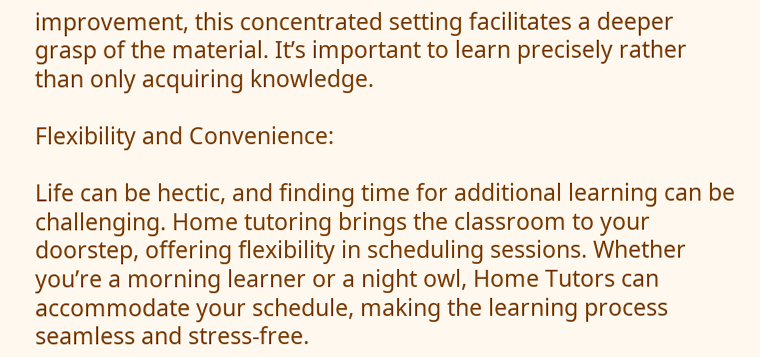improvement, this concentrated setting facilitates a deeper grasp of the material. It’s important to learn precisely rather than only acquiring knowledge.

Flexibility and Convenience:

Life can be hectic, and finding time for additional learning can be challenging. Home tutoring brings the classroom to your doorstep, offering flexibility in scheduling sessions. Whether you’re a morning learner or a night owl, Home Tutors can accommodate your schedule, making the learning process seamless and stress-free.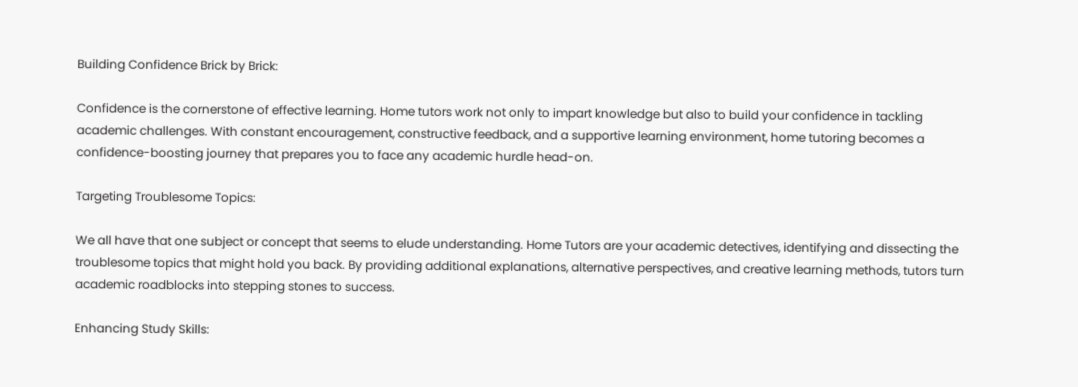Building Confidence Brick by Brick:

Confidence is the cornerstone of effective learning. Home tutors work not only to impart knowledge but also to build your confidence in tackling academic challenges. With constant encouragement, constructive feedback, and a supportive learning environment, home tutoring becomes a confidence-boosting journey that prepares you to face any academic hurdle head-on.

Targeting Troublesome Topics:

We all have that one subject or concept that seems to elude understanding. Home Tutors are your academic detectives, identifying and dissecting the troublesome topics that might hold you back. By providing additional explanations, alternative perspectives, and creative learning methods, tutors turn academic roadblocks into stepping stones to success.

Enhancing Study Skills: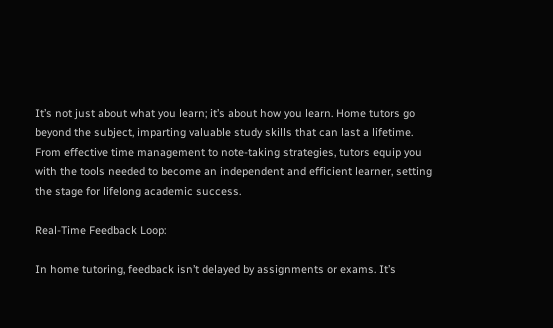It’s not just about what you learn; it’s about how you learn. Home tutors go beyond the subject, imparting valuable study skills that can last a lifetime. From effective time management to note-taking strategies, tutors equip you with the tools needed to become an independent and efficient learner, setting the stage for lifelong academic success.

Real-Time Feedback Loop:

In home tutoring, feedback isn’t delayed by assignments or exams. It’s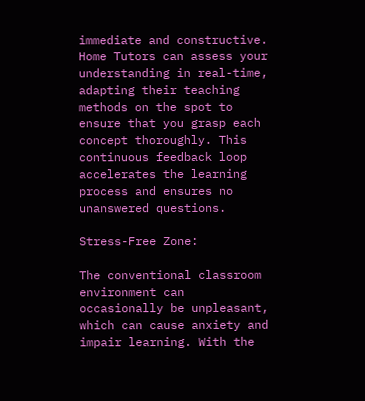immediate and constructive. Home Tutors can assess your understanding in real-time, adapting their teaching methods on the spot to ensure that you grasp each concept thoroughly. This continuous feedback loop accelerates the learning process and ensures no unanswered questions.

Stress-Free Zone:

The conventional classroom environment can occasionally be unpleasant, which can cause anxiety and impair learning. With the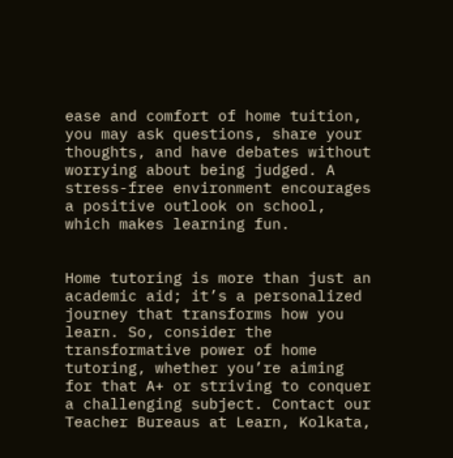ease and comfort of home tuition, you may ask questions, share your thoughts, and have debates without worrying about being judged. A stress-free environment encourages a positive outlook on school, which makes learning fun.


Home tutoring is more than just an academic aid; it’s a personalized journey that transforms how you learn. So, consider the transformative power of home tutoring, whether you’re aiming for that A+ or striving to conquer a challenging subject. Contact our Teacher Bureaus at Learn, Kolkata,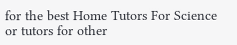for the best Home Tutors For Science or tutors for other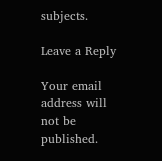subjects.

Leave a Reply

Your email address will not be published.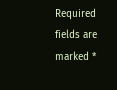Required fields are marked *